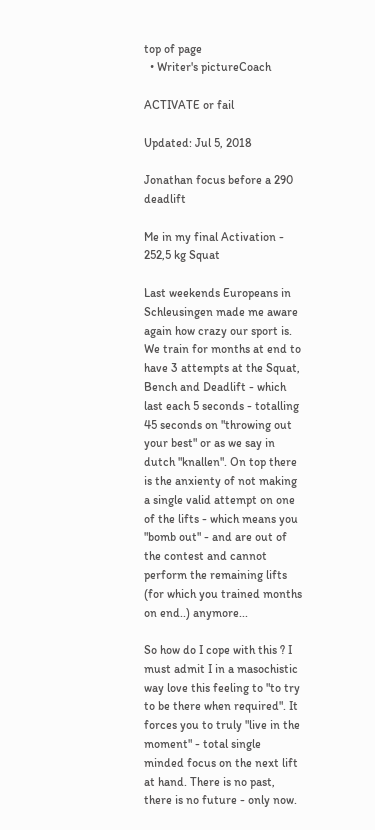top of page
  • Writer's pictureCoach

ACTIVATE or fail

Updated: Jul 5, 2018

Jonathan focus before a 290 deadlift

Me in my final Activation - 252,5 kg Squat

Last weekends Europeans in Schleusingen made me aware again how crazy our sport is. We train for months at end to have 3 attempts at the Squat, Bench and Deadlift - which last each 5 seconds - totalling 45 seconds on "throwing out your best" or as we say in dutch "knallen". On top there is the anxienty of not making a single valid attempt on one of the lifts - which means you "bomb out" - and are out of the contest and cannot perform the remaining lifts (for which you trained months on end..) anymore...

So how do I cope with this ? I must admit I in a masochistic way love this feeling to "to try to be there when required". It forces you to truly "live in the moment" - total single minded focus on the next lift at hand. There is no past, there is no future - only now.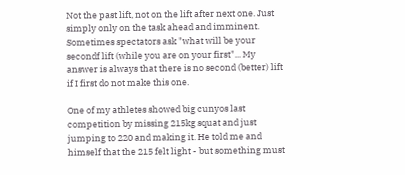Not the past lift, not on the lift after next one. Just simply only on the task ahead and imminent. Sometimes spectators ask "what will be your secondf lift (while you are on your first"... My answer is always that there is no second (better) lift if I first do not make this one.

One of my athletes showed big cunyos last competition by missing 215kg squat and just jumping to 220 and making it. He told me and himself that the 215 felt light - but something must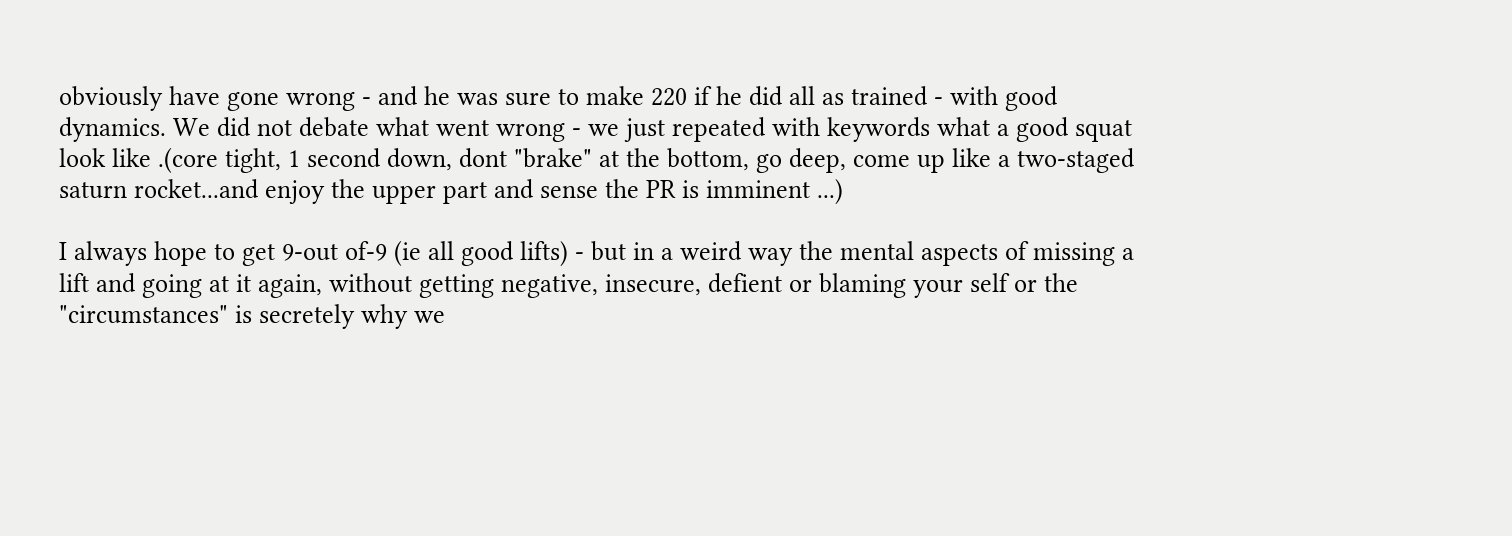obviously have gone wrong - and he was sure to make 220 if he did all as trained - with good dynamics. We did not debate what went wrong - we just repeated with keywords what a good squat look like .(core tight, 1 second down, dont "brake" at the bottom, go deep, come up like a two-staged saturn rocket...and enjoy the upper part and sense the PR is imminent ...)

I always hope to get 9-out of-9 (ie all good lifts) - but in a weird way the mental aspects of missing a lift and going at it again, without getting negative, insecure, defient or blaming your self or the "circumstances" is secretely why we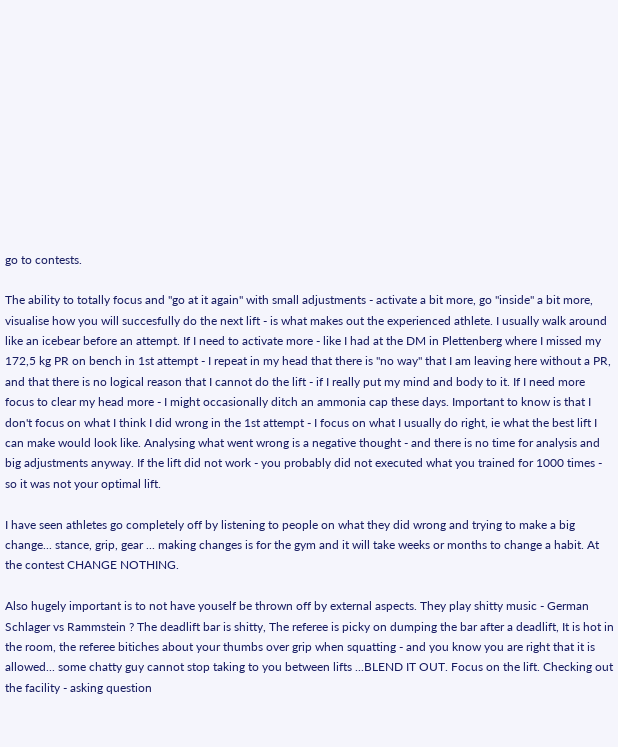go to contests.

The ability to totally focus and "go at it again" with small adjustments - activate a bit more, go "inside" a bit more, visualise how you will succesfully do the next lift - is what makes out the experienced athlete. I usually walk around like an icebear before an attempt. If I need to activate more - like I had at the DM in Plettenberg where I missed my 172,5 kg PR on bench in 1st attempt - I repeat in my head that there is "no way" that I am leaving here without a PR, and that there is no logical reason that I cannot do the lift - if I really put my mind and body to it. If I need more focus to clear my head more - I might occasionally ditch an ammonia cap these days. Important to know is that I don't focus on what I think I did wrong in the 1st attempt - I focus on what I usually do right, ie what the best lift I can make would look like. Analysing what went wrong is a negative thought - and there is no time for analysis and big adjustments anyway. If the lift did not work - you probably did not executed what you trained for 1000 times - so it was not your optimal lift.

I have seen athletes go completely off by listening to people on what they did wrong and trying to make a big change... stance, grip, gear ... making changes is for the gym and it will take weeks or months to change a habit. At the contest CHANGE NOTHING.

Also hugely important is to not have youself be thrown off by external aspects. They play shitty music - German Schlager vs Rammstein ? The deadlift bar is shitty, The referee is picky on dumping the bar after a deadlift, It is hot in the room, the referee bitiches about your thumbs over grip when squatting - and you know you are right that it is allowed... some chatty guy cannot stop taking to you between lifts ...BLEND IT OUT. Focus on the lift. Checking out the facility - asking question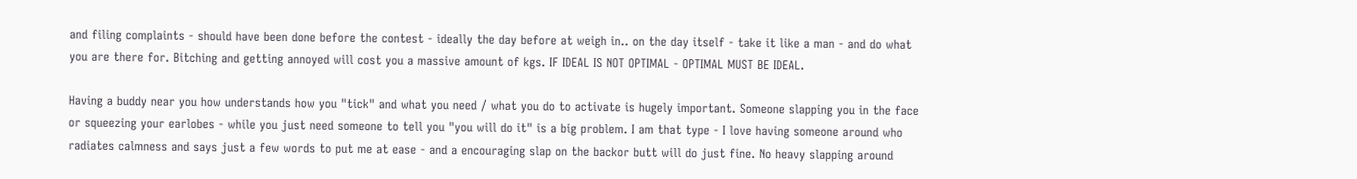and filing complaints - should have been done before the contest - ideally the day before at weigh in.. on the day itself - take it like a man - and do what you are there for. Bitching and getting annoyed will cost you a massive amount of kgs. IF IDEAL IS NOT OPTIMAL - OPTIMAL MUST BE IDEAL.

Having a buddy near you how understands how you "tick" and what you need / what you do to activate is hugely important. Someone slapping you in the face or squeezing your earlobes - while you just need someone to tell you "you will do it" is a big problem. I am that type - I love having someone around who radiates calmness and says just a few words to put me at ease - and a encouraging slap on the backor butt will do just fine. No heavy slapping around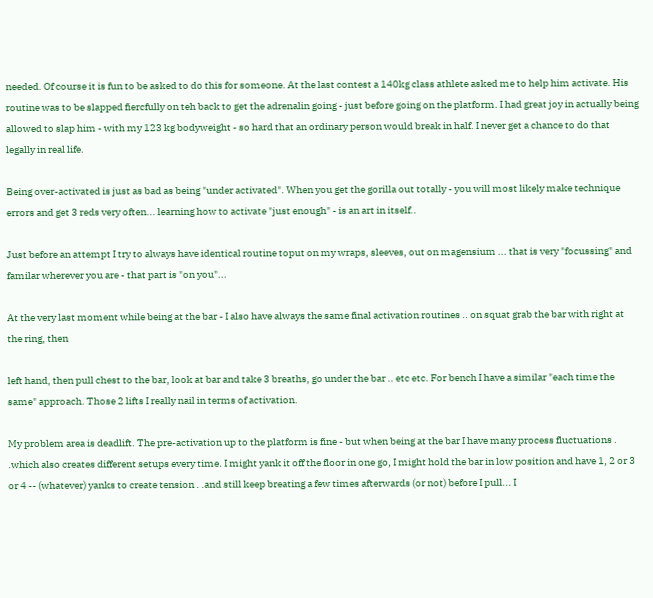needed. Of course it is fun to be asked to do this for someone. At the last contest a 140kg class athlete asked me to help him activate. His routine was to be slapped fiercfully on teh back to get the adrenalin going - just before going on the platform. I had great joy in actually being allowed to slap him - with my 123 kg bodyweight - so hard that an ordinary person would break in half. I never get a chance to do that legally in real life.

Being over-activated is just as bad as being "under activated". When you get the gorilla out totally - you will most likely make technique errors and get 3 reds very often... learning how to activate "just enough" - is an art in itself..

Just before an attempt I try to always have identical routine toput on my wraps, sleeves, out on magensium ... that is very "focussing" and familar wherever you are - that part is "on you"...

At the very last moment while being at the bar - I also have always the same final activation routines .. on squat grab the bar with right at the ring, then

left hand, then pull chest to the bar, look at bar and take 3 breaths, go under the bar .. etc etc. For bench I have a similar "each time the same" approach. Those 2 lifts I really nail in terms of activation.

My problem area is deadlift. The pre-activation up to the platform is fine - but when being at the bar I have many process fluctuations . .which also creates different setups every time. I might yank it off the floor in one go, I might hold the bar in low position and have 1, 2 or 3 or 4 -- (whatever) yanks to create tension . .and still keep breating a few times afterwards (or not) before I pull... I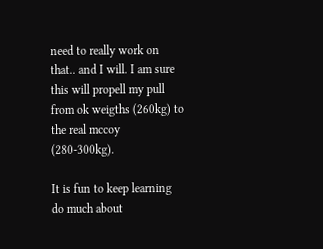need to really work on that.. and I will. I am sure this will propell my pull from ok weigths (260kg) to the real mccoy (280-300kg).

It is fun to keep learning do much about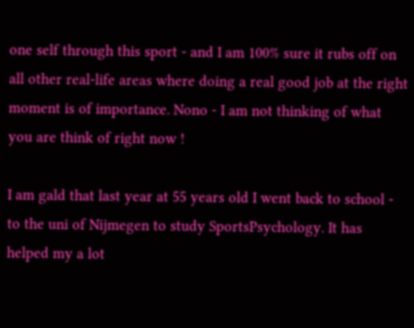one self through this sport - and I am 100% sure it rubs off on all other real-life areas where doing a real good job at the right moment is of importance. Nono - I am not thinking of what you are think of right now !

I am gald that last year at 55 years old I went back to school - to the uni of Nijmegen to study SportsPsychology. It has helped my a lot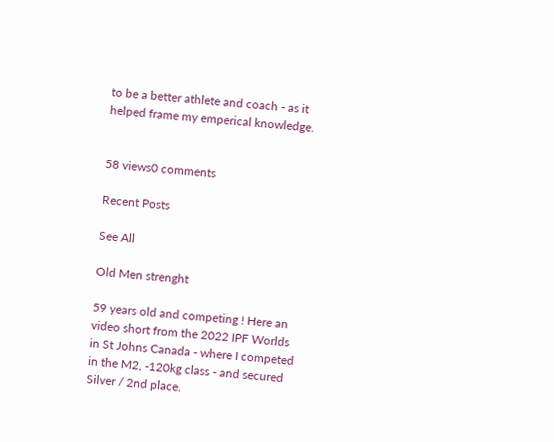to be a better athlete and coach - as it helped frame my emperical knowledge.


58 views0 comments

Recent Posts

See All

Old Men strenght

59 years old and competing ! Here an video short from the 2022 IPF Worlds in St Johns Canada - where I competed in the M2, -120kg class - and secured Silver / 2nd place.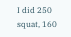I did 250 squat, 160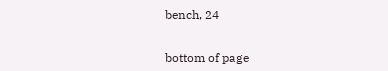bench, 24


bottom of page